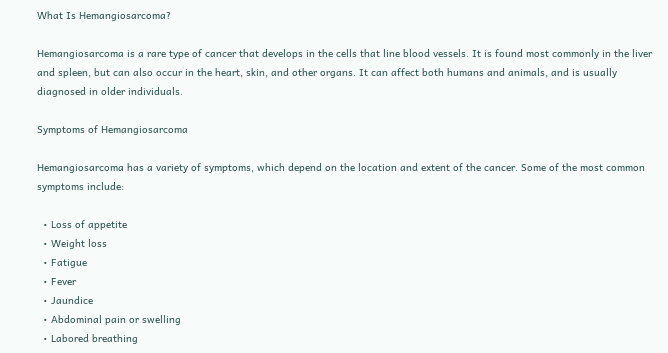What Is Hemangiosarcoma?

Hemangiosarcoma is a rare type of cancer that develops in the cells that line blood vessels. It is found most commonly in the liver and spleen, but can also occur in the heart, skin, and other organs. It can affect both humans and animals, and is usually diagnosed in older individuals.

Symptoms of Hemangiosarcoma

Hemangiosarcoma has a variety of symptoms, which depend on the location and extent of the cancer. Some of the most common symptoms include:

  • Loss of appetite
  • Weight loss
  • Fatigue
  • Fever
  • Jaundice
  • Abdominal pain or swelling
  • Labored breathing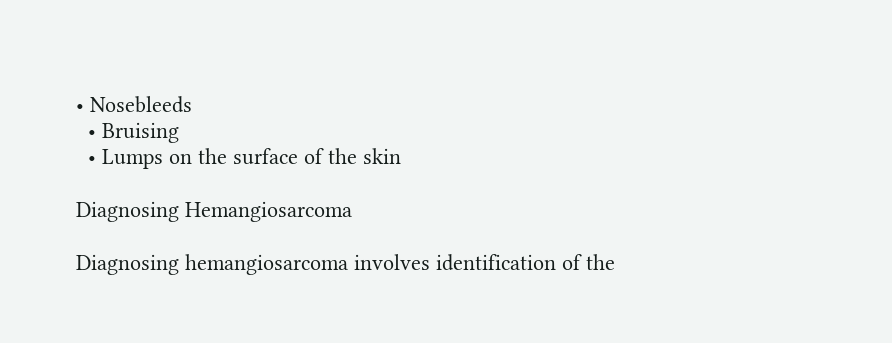• Nosebleeds
  • Bruising
  • Lumps on the surface of the skin

Diagnosing Hemangiosarcoma

Diagnosing hemangiosarcoma involves identification of the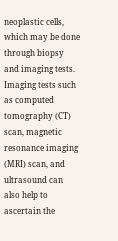neoplastic cells, which may be done through biopsy and imaging tests. Imaging tests such as computed tomography (CT) scan, magnetic resonance imaging (MRI) scan, and ultrasound can also help to ascertain the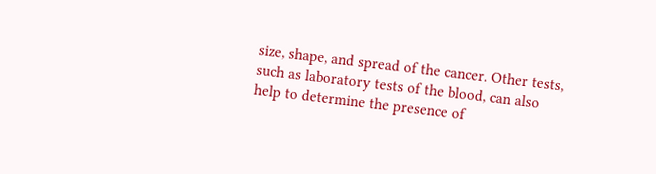size, shape, and spread of the cancer. Other tests, such as laboratory tests of the blood, can also help to determine the presence of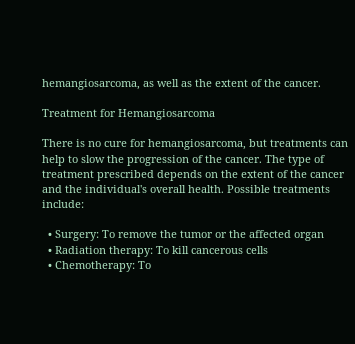hemangiosarcoma, as well as the extent of the cancer.

Treatment for Hemangiosarcoma

There is no cure for hemangiosarcoma, but treatments can help to slow the progression of the cancer. The type of treatment prescribed depends on the extent of the cancer and the individual's overall health. Possible treatments include:

  • Surgery: To remove the tumor or the affected organ
  • Radiation therapy: To kill cancerous cells
  • Chemotherapy: To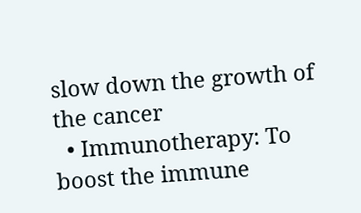slow down the growth of the cancer
  • Immunotherapy: To boost the immune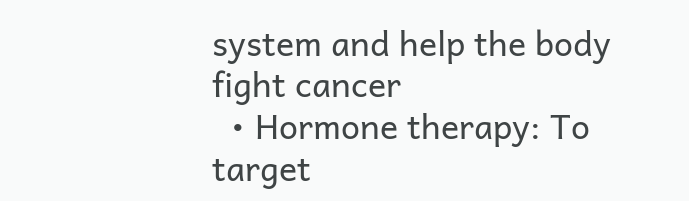system and help the body fight cancer
  • Hormone therapy: To target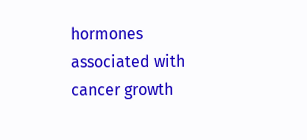hormones associated with cancer growth